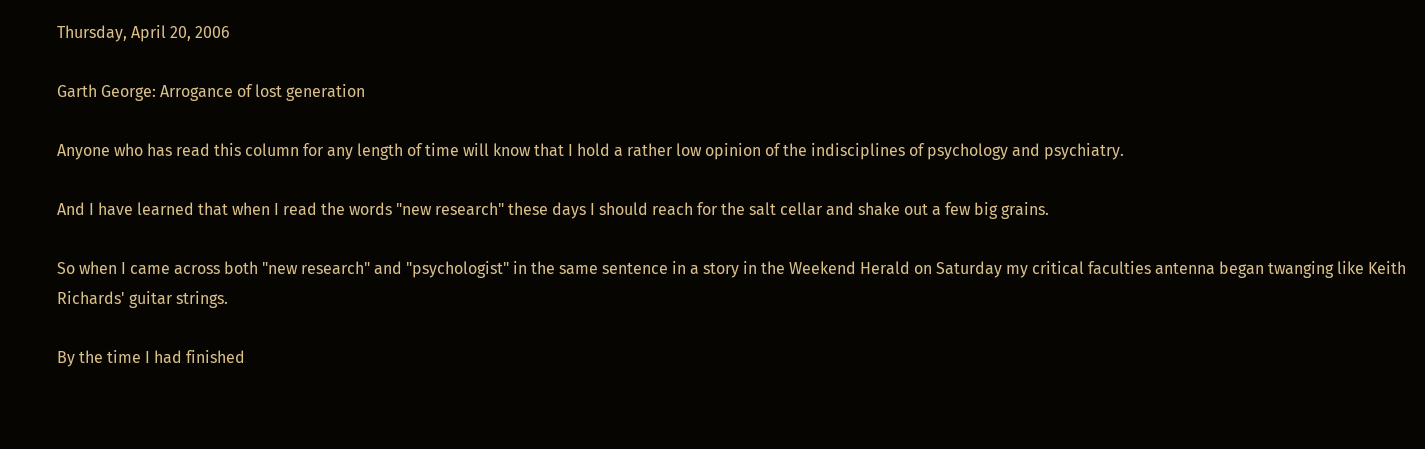Thursday, April 20, 2006

Garth George: Arrogance of lost generation

Anyone who has read this column for any length of time will know that I hold a rather low opinion of the indisciplines of psychology and psychiatry.

And I have learned that when I read the words "new research" these days I should reach for the salt cellar and shake out a few big grains.

So when I came across both "new research" and "psychologist" in the same sentence in a story in the Weekend Herald on Saturday my critical faculties antenna began twanging like Keith Richards' guitar strings.

By the time I had finished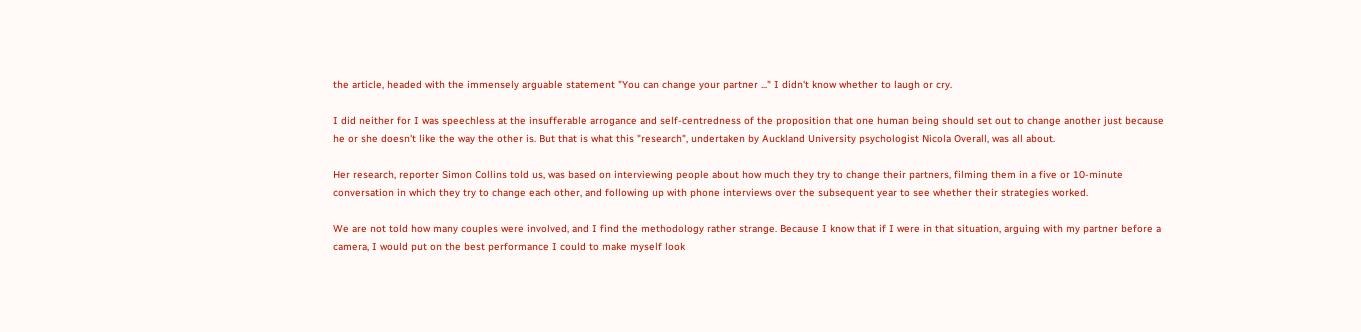the article, headed with the immensely arguable statement "You can change your partner ..." I didn't know whether to laugh or cry.

I did neither for I was speechless at the insufferable arrogance and self-centredness of the proposition that one human being should set out to change another just because he or she doesn't like the way the other is. But that is what this "research", undertaken by Auckland University psychologist Nicola Overall, was all about.

Her research, reporter Simon Collins told us, was based on interviewing people about how much they try to change their partners, filming them in a five or 10-minute conversation in which they try to change each other, and following up with phone interviews over the subsequent year to see whether their strategies worked.

We are not told how many couples were involved, and I find the methodology rather strange. Because I know that if I were in that situation, arguing with my partner before a camera, I would put on the best performance I could to make myself look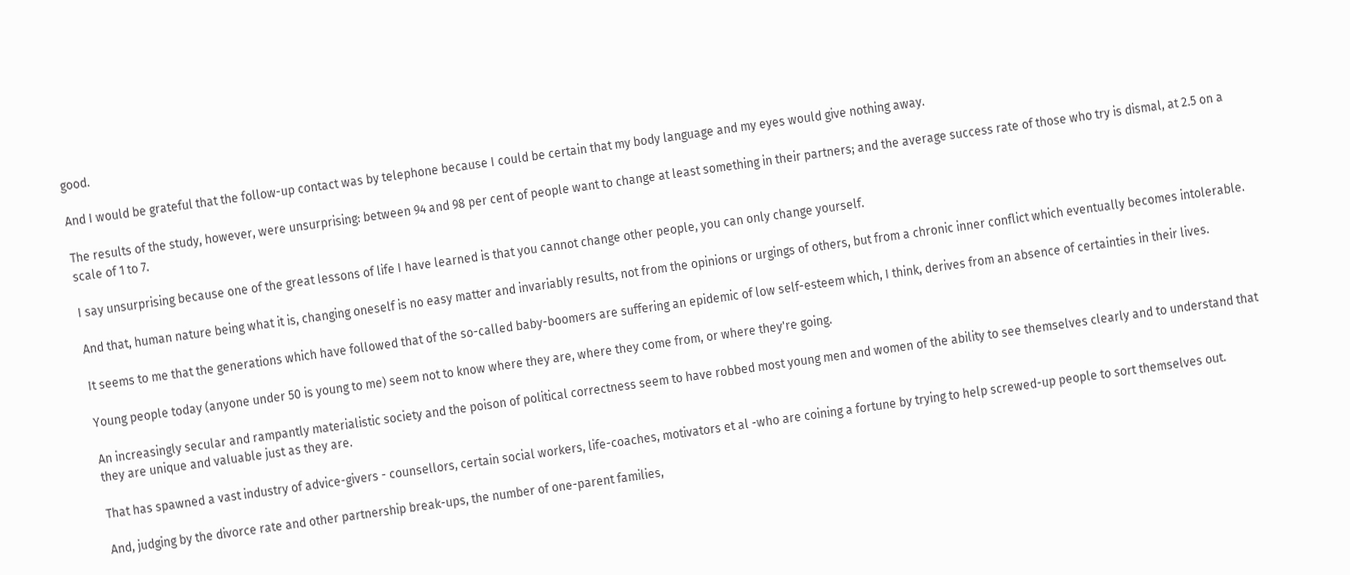good.

And I would be grateful that the follow-up contact was by telephone because I could be certain that my body language and my eyes would give nothing away.

The results of the study, however, were unsurprising: between 94 and 98 per cent of people want to change at least something in their partners; and the average success rate of those who try is dismal, at 2.5 on a scale of 1 to 7.

I say unsurprising because one of the great lessons of life I have learned is that you cannot change other people, you can only change yourself.

And that, human nature being what it is, changing oneself is no easy matter and invariably results, not from the opinions or urgings of others, but from a chronic inner conflict which eventually becomes intolerable.

It seems to me that the generations which have followed that of the so-called baby-boomers are suffering an epidemic of low self-esteem which, I think, derives from an absence of certainties in their lives.

Young people today (anyone under 50 is young to me) seem not to know where they are, where they come from, or where they're going.

An increasingly secular and rampantly materialistic society and the poison of political correctness seem to have robbed most young men and women of the ability to see themselves clearly and to understand that they are unique and valuable just as they are.

That has spawned a vast industry of advice-givers - counsellors, certain social workers, life-coaches, motivators et al -who are coining a fortune by trying to help screwed-up people to sort themselves out.

And, judging by the divorce rate and other partnership break-ups, the number of one-parent families,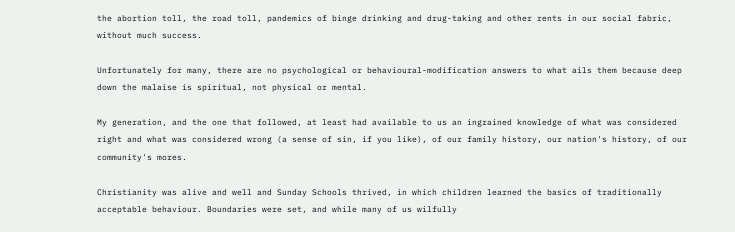the abortion toll, the road toll, pandemics of binge drinking and drug-taking and other rents in our social fabric, without much success.

Unfortunately for many, there are no psychological or behavioural-modification answers to what ails them because deep down the malaise is spiritual, not physical or mental.

My generation, and the one that followed, at least had available to us an ingrained knowledge of what was considered right and what was considered wrong (a sense of sin, if you like), of our family history, our nation's history, of our community's mores.

Christianity was alive and well and Sunday Schools thrived, in which children learned the basics of traditionally acceptable behaviour. Boundaries were set, and while many of us wilfully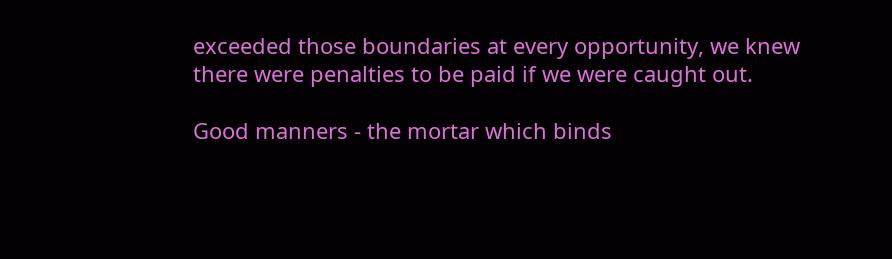exceeded those boundaries at every opportunity, we knew there were penalties to be paid if we were caught out.

Good manners - the mortar which binds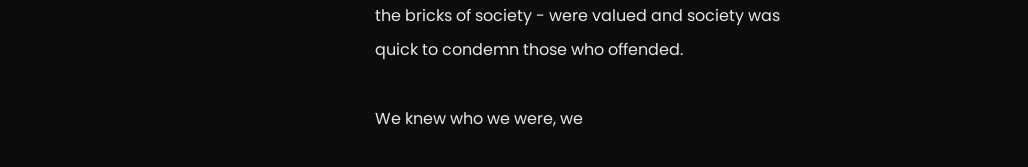the bricks of society - were valued and society was quick to condemn those who offended.

We knew who we were, we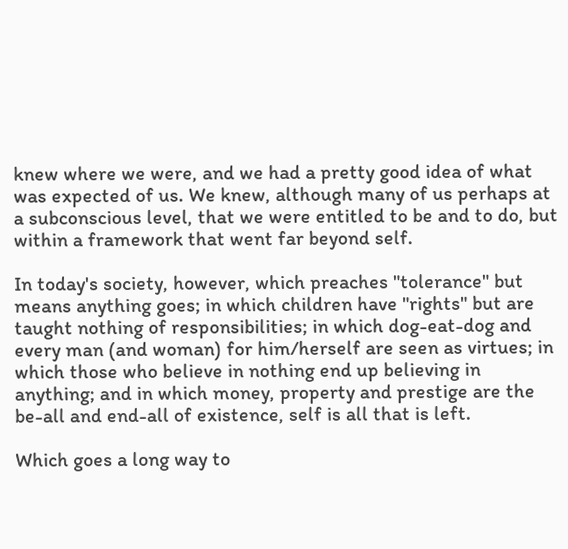knew where we were, and we had a pretty good idea of what was expected of us. We knew, although many of us perhaps at a subconscious level, that we were entitled to be and to do, but within a framework that went far beyond self.

In today's society, however, which preaches "tolerance" but means anything goes; in which children have "rights" but are taught nothing of responsibilities; in which dog-eat-dog and every man (and woman) for him/herself are seen as virtues; in which those who believe in nothing end up believing in anything; and in which money, property and prestige are the be-all and end-all of existence, self is all that is left.

Which goes a long way to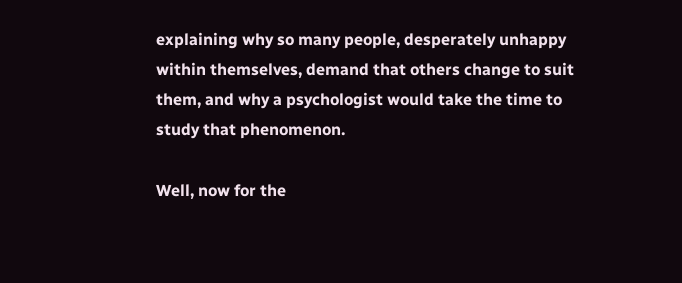explaining why so many people, desperately unhappy within themselves, demand that others change to suit them, and why a psychologist would take the time to study that phenomenon.

Well, now for the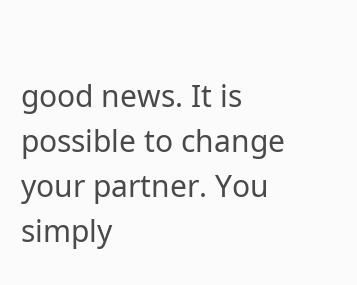good news. It is possible to change your partner. You simply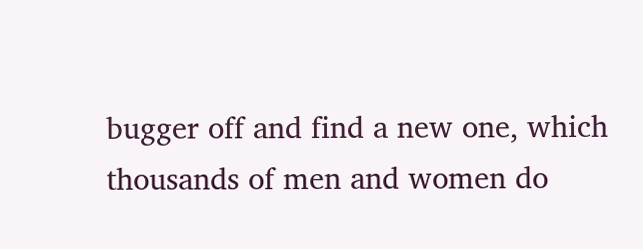bugger off and find a new one, which thousands of men and women do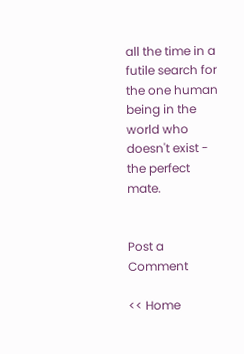all the time in a futile search for the one human being in the world who doesn't exist - the perfect mate.


Post a Comment

<< Home